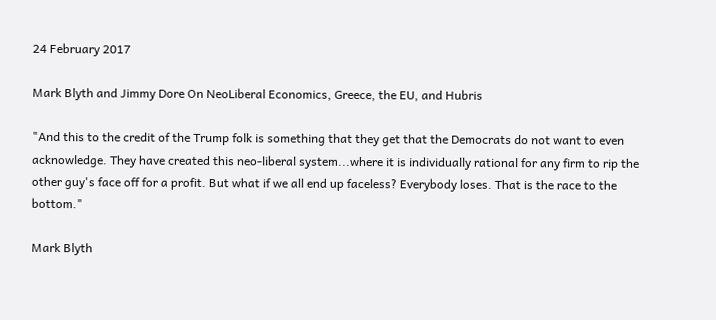24 February 2017

Mark Blyth and Jimmy Dore On NeoLiberal Economics, Greece, the EU, and Hubris

"And this to the credit of the Trump folk is something that they get that the Democrats do not want to even acknowledge. They have created this neo-liberal system...where it is individually rational for any firm to rip the other guy's face off for a profit. But what if we all end up faceless? Everybody loses. That is the race to the bottom."

Mark Blyth